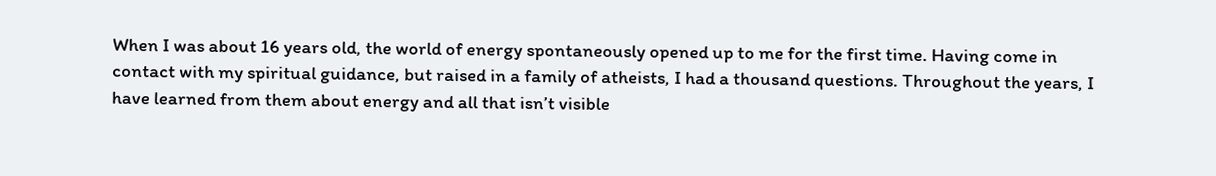When I was about 16 years old, the world of energy spontaneously opened up to me for the first time. Having come in contact with my spiritual guidance, but raised in a family of atheists, I had a thousand questions. Throughout the years, I have learned from them about energy and all that isn’t visible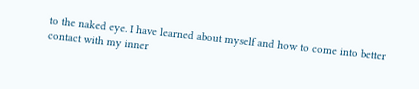to the naked eye. I have learned about myself and how to come into better contact with my inner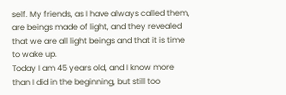self. My friends, as I have always called them, are beings made of light, and they revealed that we are all light beings and that it is time to wake up.
Today I am 45 years old, and I know more than I did in the beginning, but still too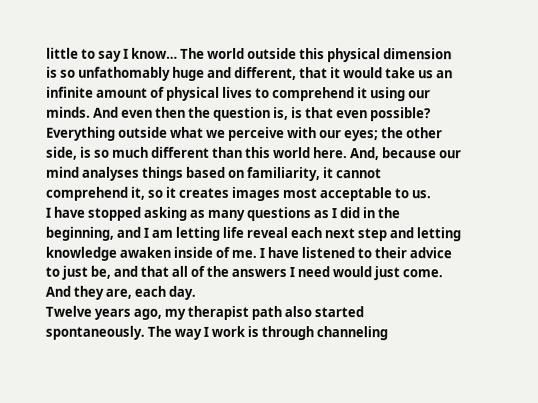little to say I know… The world outside this physical dimension is so unfathomably huge and different, that it would take us an infinite amount of physical lives to comprehend it using our minds. And even then the question is, is that even possible? Everything outside what we perceive with our eyes; the other side, is so much different than this world here. And, because our mind analyses things based on familiarity, it cannot comprehend it, so it creates images most acceptable to us.
I have stopped asking as many questions as I did in the beginning, and I am letting life reveal each next step and letting knowledge awaken inside of me. I have listened to their advice to just be, and that all of the answers I need would just come. And they are, each day.
Twelve years ago, my therapist path also started spontaneously. The way I work is through channeling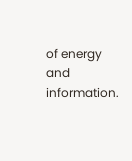of energy and information.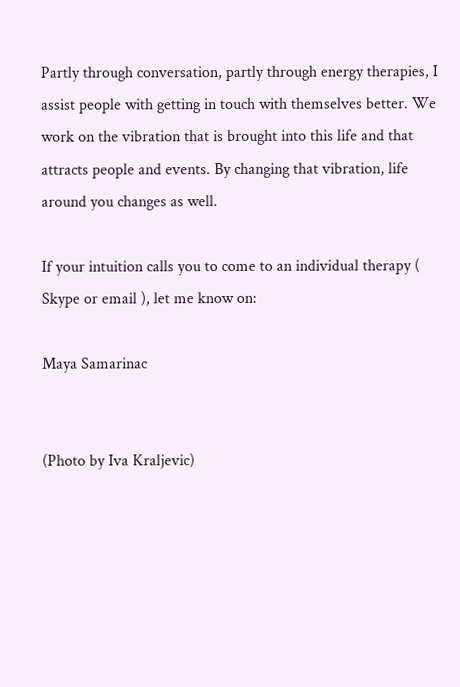Partly through conversation, partly through energy therapies, I assist people with getting in touch with themselves better. We work on the vibration that is brought into this life and that attracts people and events. By changing that vibration, life around you changes as well.

If your intuition calls you to come to an individual therapy ( Skype or email ), let me know on:

Maya Samarinac


(Photo by Iva Kraljevic)